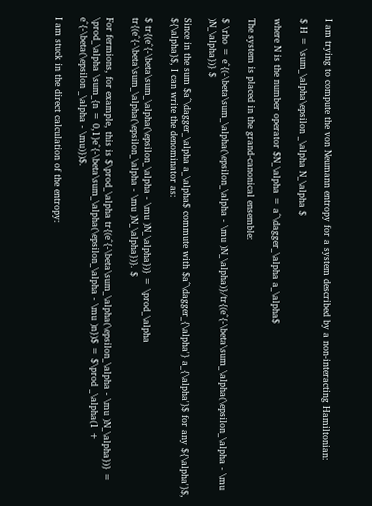I am trying to compute the von Neumann entropy for a system described by a non-interacting Hamiltonian:

$ H = \sum_\alpha\epsilon _\alpha N_\alpha $

where N is the number operator $N_\alpha = a^\dagger_\alpha a_\alpha$

The system is placed in the grand-canonical ensemble:

$ \rho = e^{(-\beta\sum_\alpha(\epsilon_\alpha - \mu )N_\alpha)}/tr{(e^{-\beta\sum_\alpha(\epsilon_\alpha - \mu )N_\alpha})} $

Since in the sum $a^\dagger_\alpha a_\alpha$ commute with $a^\dagger_{\alpha'} a_{\alpha'}$ for any ${\alpha'}$, ${\alpha}$, I can write the denominator as:

$ tr{(e^{-\beta\sum_\alpha(\epsilon_\alpha - \mu )N_\alpha})} = \prod_\alpha tr{(e^{-\beta\sum_\alpha(\epsilon_\alpha - \mu )N_\alpha})}. $

For fermions, for example, this is $\prod_\alpha tr{(e^{-\beta\sum_\alpha(\epsilon_\alpha - \mu )N_\alpha})} = \prod_\alpha \sum_{n = 0,1}e^{-\beta\sum_\alpha(\epsilon_\alpha - \mu )n})$ = $\prod _\alpha(1 + e^{-\beta(\epsilon _\alpha - \mu)})$.

I am stuck in the direct calculation of the entropy: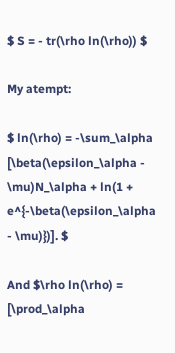$ S = - tr(\rho ln(\rho)) $

My atempt:

$ ln(\rho) = -\sum_\alpha [\beta(\epsilon_\alpha - \mu)N_\alpha + ln(1 + e^{-\beta(\epsilon_\alpha - \mu)})]. $

And $\rho ln(\rho) = [\prod_\alpha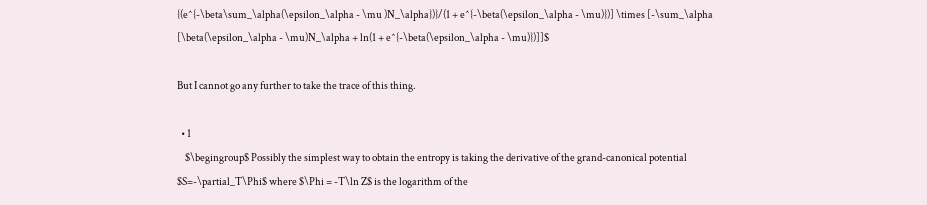{(e^{-\beta\sum_\alpha(\epsilon_\alpha - \mu )N_\alpha})}/(1 + e^{-\beta(\epsilon_\alpha - \mu)})] \times [-\sum_\alpha [\beta(\epsilon_\alpha - \mu)N_\alpha + ln(1 + e^{-\beta(\epsilon_\alpha - \mu)})]]$

But I cannot go any further to take the trace of this thing.

  • 1
    $\begingroup$ Possibly the simplest way to obtain the entropy is taking the derivative of the grand-canonical potential $S=-\partial_T\Phi$ where $\Phi = -T\ln Z$ is the logarithm of the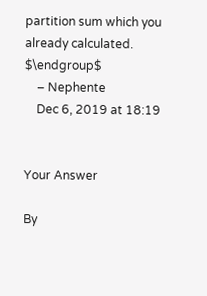partition sum which you already calculated. $\endgroup$
    – Nephente
    Dec 6, 2019 at 18:19


Your Answer

By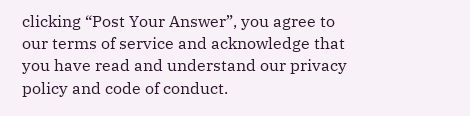clicking “Post Your Answer”, you agree to our terms of service and acknowledge that you have read and understand our privacy policy and code of conduct.